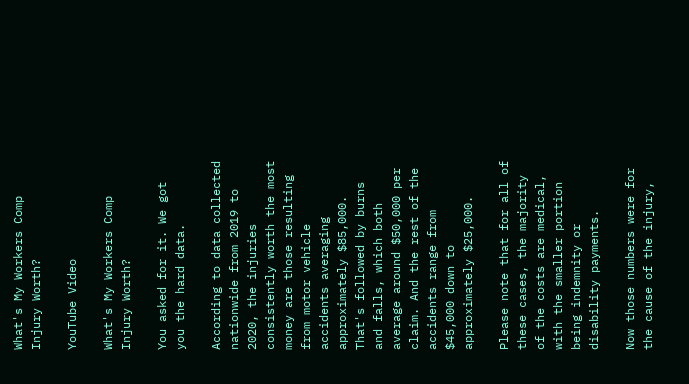What's My Workers Comp Injury Worth?

YouTube Video

What's My Workers Comp Injury Worth?

You asked for it. We got you the hard data.

According to data collected nationwide from 2019 to 2020, the injuries consistently worth the most money are those resulting from motor vehicle accidents averaging approximately $85,000. That's followed by burns and falls, which both average around $50,000 per claim. And the rest of the accidents range from $45,000 down to approximately $25,000.

Please note that for all of these cases, the majority of the costs are medical, with the smaller portion being indemnity or disability payments.

Now those numbers were for the cause of the injury,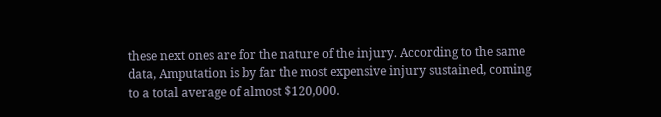these next ones are for the nature of the injury. According to the same data, Amputation is by far the most expensive injury sustained, coming to a total average of almost $120,000.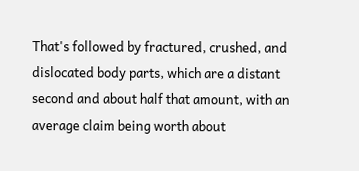That's followed by fractured, crushed, and dislocated body parts, which are a distant second and about half that amount, with an average claim being worth about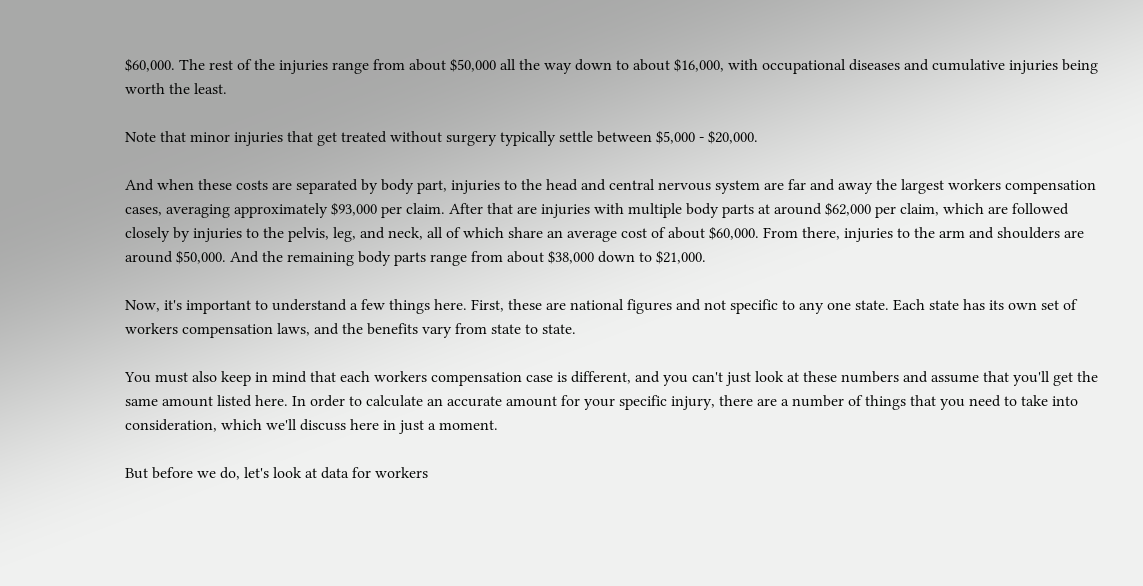$60,000. The rest of the injuries range from about $50,000 all the way down to about $16,000, with occupational diseases and cumulative injuries being worth the least.

Note that minor injuries that get treated without surgery typically settle between $5,000 - $20,000.

And when these costs are separated by body part, injuries to the head and central nervous system are far and away the largest workers compensation cases, averaging approximately $93,000 per claim. After that are injuries with multiple body parts at around $62,000 per claim, which are followed closely by injuries to the pelvis, leg, and neck, all of which share an average cost of about $60,000. From there, injuries to the arm and shoulders are around $50,000. And the remaining body parts range from about $38,000 down to $21,000.

Now, it's important to understand a few things here. First, these are national figures and not specific to any one state. Each state has its own set of workers compensation laws, and the benefits vary from state to state.

You must also keep in mind that each workers compensation case is different, and you can't just look at these numbers and assume that you'll get the same amount listed here. In order to calculate an accurate amount for your specific injury, there are a number of things that you need to take into consideration, which we'll discuss here in just a moment.

But before we do, let's look at data for workers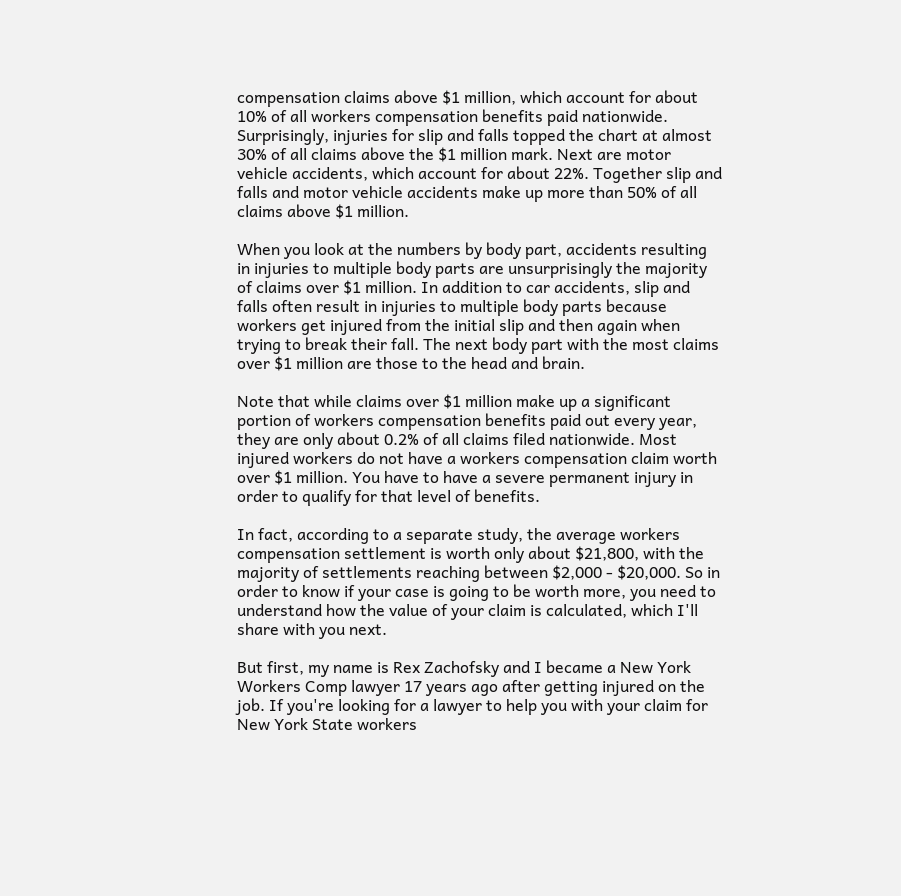compensation claims above $1 million, which account for about 10% of all workers compensation benefits paid nationwide. Surprisingly, injuries for slip and falls topped the chart at almost 30% of all claims above the $1 million mark. Next are motor vehicle accidents, which account for about 22%. Together slip and falls and motor vehicle accidents make up more than 50% of all claims above $1 million.

When you look at the numbers by body part, accidents resulting in injuries to multiple body parts are unsurprisingly the majority of claims over $1 million. In addition to car accidents, slip and falls often result in injuries to multiple body parts because workers get injured from the initial slip and then again when trying to break their fall. The next body part with the most claims over $1 million are those to the head and brain.

Note that while claims over $1 million make up a significant portion of workers compensation benefits paid out every year, they are only about 0.2% of all claims filed nationwide. Most injured workers do not have a workers compensation claim worth over $1 million. You have to have a severe permanent injury in order to qualify for that level of benefits.

In fact, according to a separate study, the average workers compensation settlement is worth only about $21,800, with the majority of settlements reaching between $2,000 - $20,000. So in order to know if your case is going to be worth more, you need to understand how the value of your claim is calculated, which I'll share with you next.

But first, my name is Rex Zachofsky and I became a New York Workers Comp lawyer 17 years ago after getting injured on the job. If you're looking for a lawyer to help you with your claim for New York State workers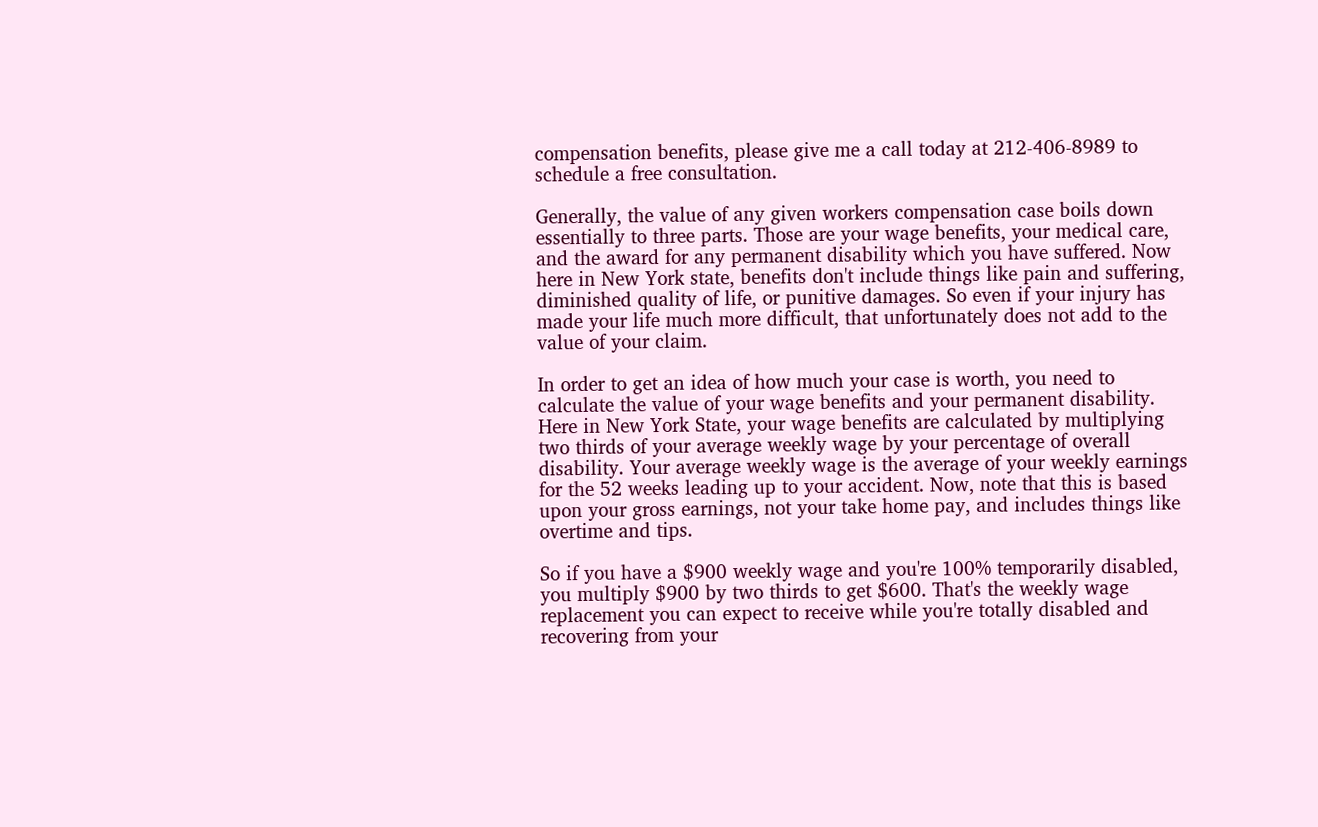compensation benefits, please give me a call today at 212-406-8989 to schedule a free consultation.

Generally, the value of any given workers compensation case boils down essentially to three parts. Those are your wage benefits, your medical care, and the award for any permanent disability which you have suffered. Now here in New York state, benefits don't include things like pain and suffering, diminished quality of life, or punitive damages. So even if your injury has made your life much more difficult, that unfortunately does not add to the value of your claim.

In order to get an idea of how much your case is worth, you need to calculate the value of your wage benefits and your permanent disability. Here in New York State, your wage benefits are calculated by multiplying two thirds of your average weekly wage by your percentage of overall disability. Your average weekly wage is the average of your weekly earnings for the 52 weeks leading up to your accident. Now, note that this is based upon your gross earnings, not your take home pay, and includes things like overtime and tips.

So if you have a $900 weekly wage and you're 100% temporarily disabled, you multiply $900 by two thirds to get $600. That's the weekly wage replacement you can expect to receive while you're totally disabled and recovering from your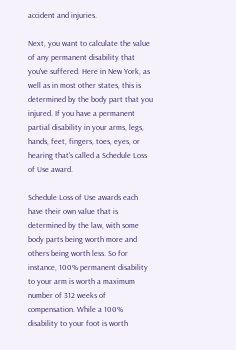accident and injuries.

Next, you want to calculate the value of any permanent disability that you've suffered. Here in New York, as well as in most other states, this is determined by the body part that you injured. If you have a permanent partial disability in your arms, legs, hands, feet, fingers, toes, eyes, or hearing that's called a Schedule Loss of Use award.

Schedule Loss of Use awards each have their own value that is determined by the law, with some body parts being worth more and others being worth less. So for instance, 100% permanent disability to your arm is worth a maximum number of 312 weeks of compensation. While a 100% disability to your foot is worth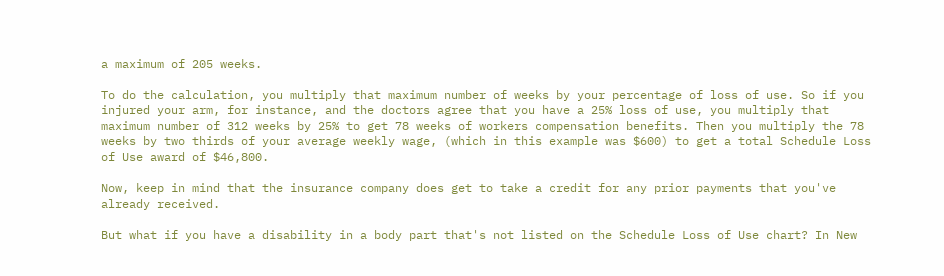a maximum of 205 weeks.

To do the calculation, you multiply that maximum number of weeks by your percentage of loss of use. So if you injured your arm, for instance, and the doctors agree that you have a 25% loss of use, you multiply that maximum number of 312 weeks by 25% to get 78 weeks of workers compensation benefits. Then you multiply the 78 weeks by two thirds of your average weekly wage, (which in this example was $600) to get a total Schedule Loss of Use award of $46,800.

Now, keep in mind that the insurance company does get to take a credit for any prior payments that you've already received.

But what if you have a disability in a body part that's not listed on the Schedule Loss of Use chart? In New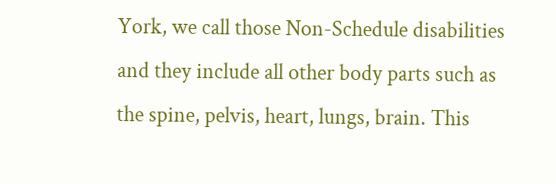York, we call those Non-Schedule disabilities and they include all other body parts such as the spine, pelvis, heart, lungs, brain. This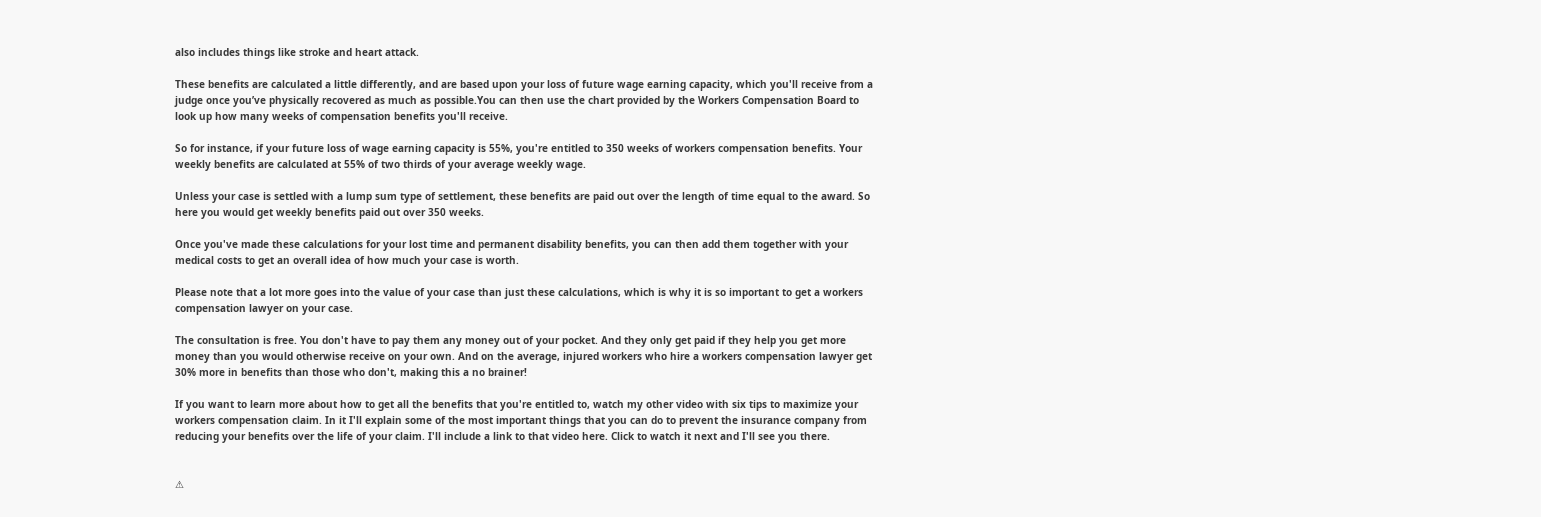also includes things like stroke and heart attack.

These benefits are calculated a little differently, and are based upon your loss of future wage earning capacity, which you'll receive from a judge once you’ve physically recovered as much as possible.You can then use the chart provided by the Workers Compensation Board to look up how many weeks of compensation benefits you'll receive.

So for instance, if your future loss of wage earning capacity is 55%, you're entitled to 350 weeks of workers compensation benefits. Your weekly benefits are calculated at 55% of two thirds of your average weekly wage.

Unless your case is settled with a lump sum type of settlement, these benefits are paid out over the length of time equal to the award. So here you would get weekly benefits paid out over 350 weeks.

Once you've made these calculations for your lost time and permanent disability benefits, you can then add them together with your medical costs to get an overall idea of how much your case is worth.

Please note that a lot more goes into the value of your case than just these calculations, which is why it is so important to get a workers compensation lawyer on your case.

The consultation is free. You don't have to pay them any money out of your pocket. And they only get paid if they help you get more money than you would otherwise receive on your own. And on the average, injured workers who hire a workers compensation lawyer get 30% more in benefits than those who don't, making this a no brainer!

If you want to learn more about how to get all the benefits that you're entitled to, watch my other video with six tips to maximize your workers compensation claim. In it I'll explain some of the most important things that you can do to prevent the insurance company from reducing your benefits over the life of your claim. I'll include a link to that video here. Click to watch it next and I'll see you there.


⚠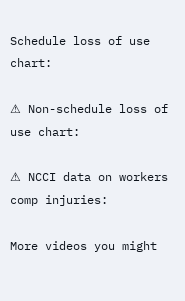Schedule loss of use chart:

⚠ Non-schedule loss of use chart:

⚠ NCCI data on workers comp injuries:

More videos you might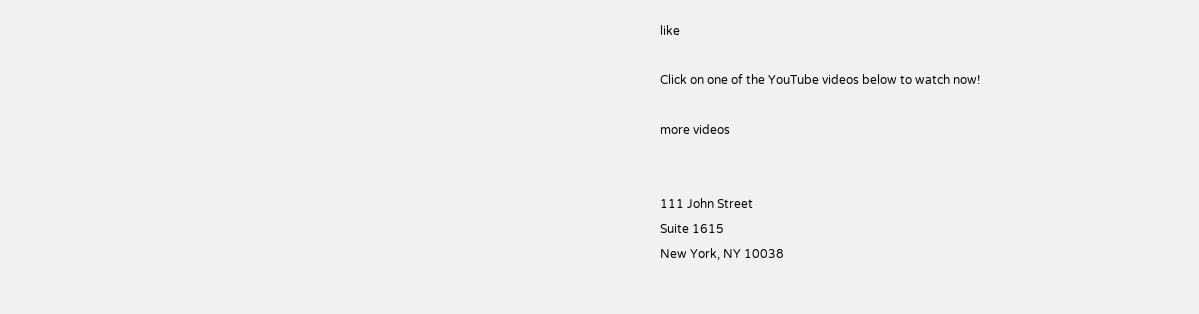like

Click on one of the YouTube videos below to watch now!

more videos


111 John Street
Suite 1615
New York, NY 10038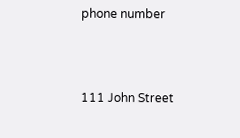phone number



111 John Street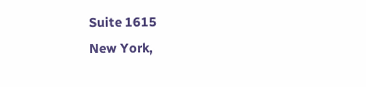Suite 1615
New York,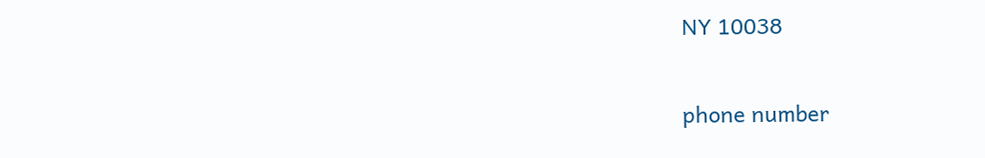NY 10038

phone number